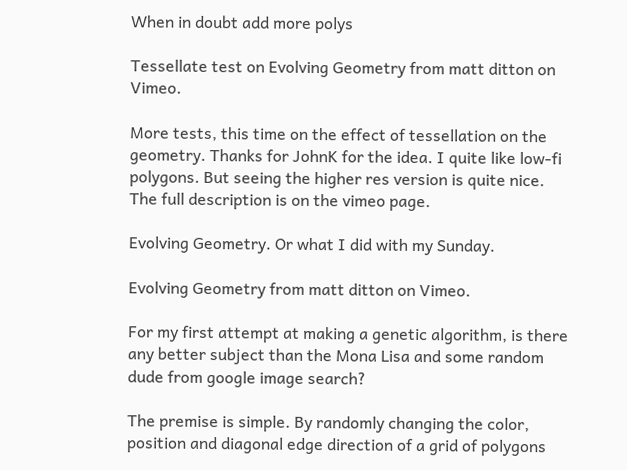When in doubt add more polys

Tessellate test on Evolving Geometry from matt ditton on Vimeo.

More tests, this time on the effect of tessellation on the geometry. Thanks for JohnK for the idea. I quite like low-fi polygons. But seeing the higher res version is quite nice. The full description is on the vimeo page.

Evolving Geometry. Or what I did with my Sunday.

Evolving Geometry from matt ditton on Vimeo.

For my first attempt at making a genetic algorithm, is there any better subject than the Mona Lisa and some random dude from google image search?

The premise is simple. By randomly changing the color, position and diagonal edge direction of a grid of polygons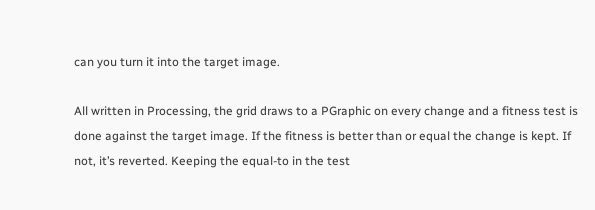can you turn it into the target image.

All written in Processing, the grid draws to a PGraphic on every change and a fitness test is done against the target image. If the fitness is better than or equal the change is kept. If not, it’s reverted. Keeping the equal-to in the test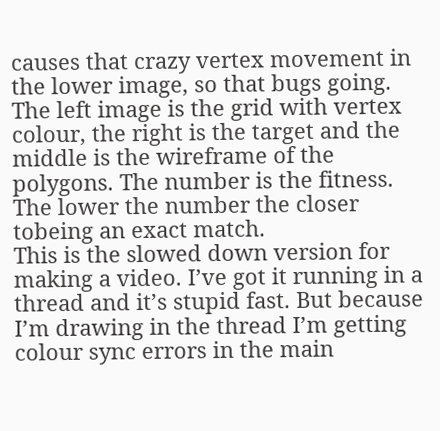causes that crazy vertex movement in the lower image, so that bugs going.
The left image is the grid with vertex colour, the right is the target and the middle is the wireframe of the polygons. The number is the fitness. The lower the number the closer tobeing an exact match.
This is the slowed down version for making a video. I’ve got it running in a thread and it’s stupid fast. But because I’m drawing in the thread I’m getting colour sync errors in the main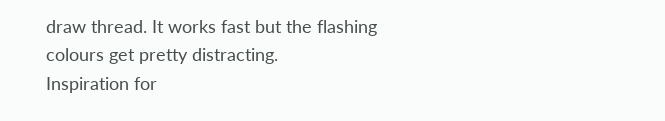draw thread. It works fast but the flashing colours get pretty distracting.
Inspiration for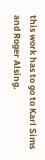this work has to go to Karl Sims and Roger Alsing.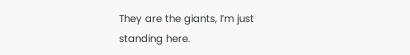They are the giants, I’m just standing here.